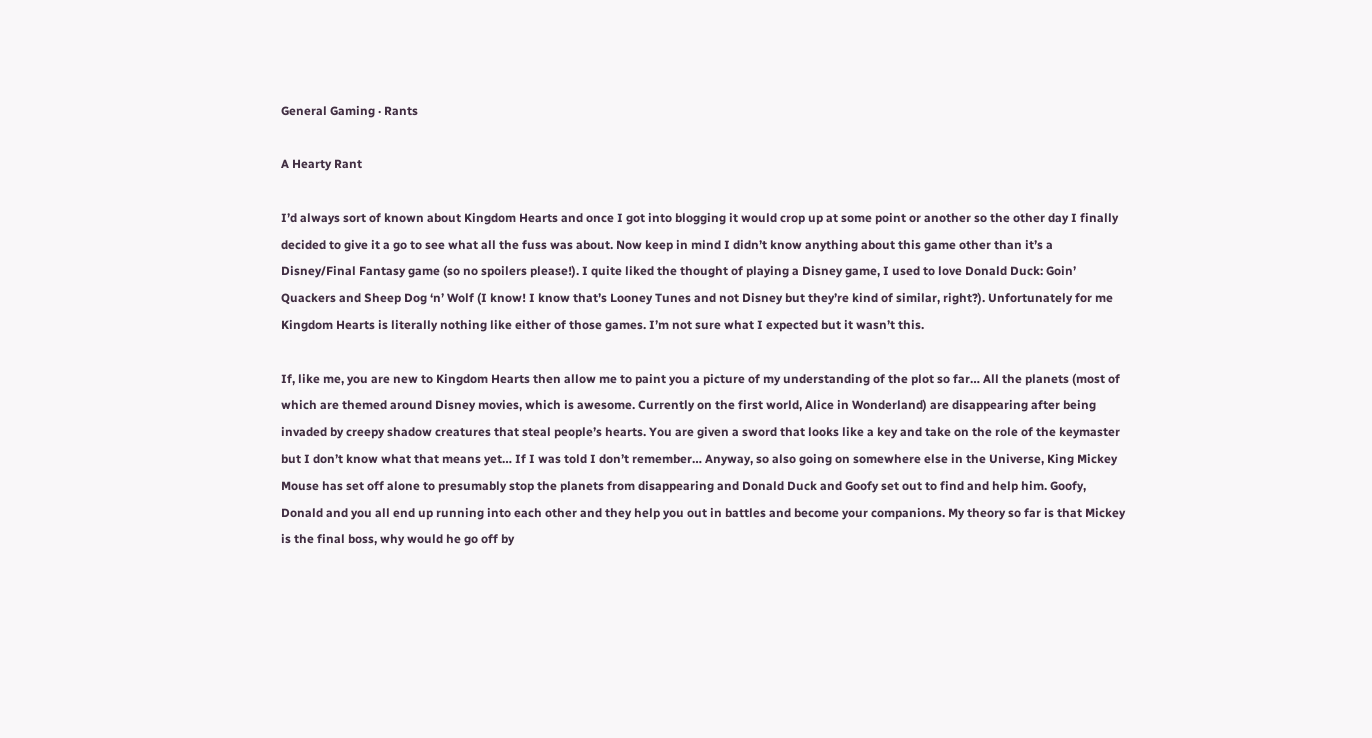General Gaming · Rants

A Hearty Rant

I’d always sort of known about Kingdom Hearts and once I got into blogging it would crop up at some point or another so the other day I finally decided to give it a go to see what all the fuss was about. Now keep in mind I didn’t know anything about this game other than it’s a Disney/Final Fantasy game (so no spoilers please!). I quite liked the thought of playing a Disney game, I used to love Donald Duck: Goin’ Quackers and Sheep Dog ‘n’ Wolf (I know! I know that’s Looney Tunes and not Disney but they’re kind of similar, right?). Unfortunately for me Kingdom Hearts is literally nothing like either of those games. I’m not sure what I expected but it wasn’t this.

If, like me, you are new to Kingdom Hearts then allow me to paint you a picture of my understanding of the plot so far… All the planets (most of which are themed around Disney movies, which is awesome. Currently on the first world, Alice in Wonderland) are disappearing after being invaded by creepy shadow creatures that steal people’s hearts. You are given a sword that looks like a key and take on the role of the keymaster but I don’t know what that means yet… If I was told I don’t remember… Anyway, so also going on somewhere else in the Universe, King Mickey Mouse has set off alone to presumably stop the planets from disappearing and Donald Duck and Goofy set out to find and help him. Goofy, Donald and you all end up running into each other and they help you out in battles and become your companions. My theory so far is that Mickey is the final boss, why would he go off by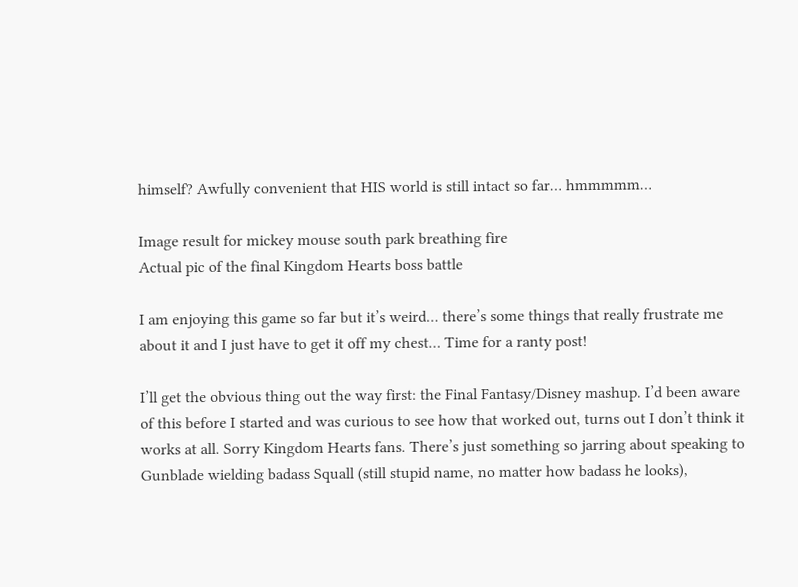himself? Awfully convenient that HIS world is still intact so far… hmmmmm…

Image result for mickey mouse south park breathing fire
Actual pic of the final Kingdom Hearts boss battle

I am enjoying this game so far but it’s weird… there’s some things that really frustrate me about it and I just have to get it off my chest… Time for a ranty post!

I’ll get the obvious thing out the way first: the Final Fantasy/Disney mashup. I’d been aware of this before I started and was curious to see how that worked out, turns out I don’t think it works at all. Sorry Kingdom Hearts fans. There’s just something so jarring about speaking to Gunblade wielding badass Squall (still stupid name, no matter how badass he looks),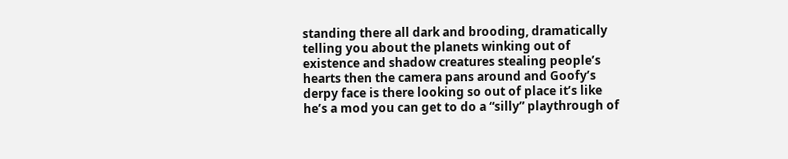standing there all dark and brooding, dramatically telling you about the planets winking out of existence and shadow creatures stealing people’s hearts then the camera pans around and Goofy’s derpy face is there looking so out of place it’s like he’s a mod you can get to do a “silly” playthrough of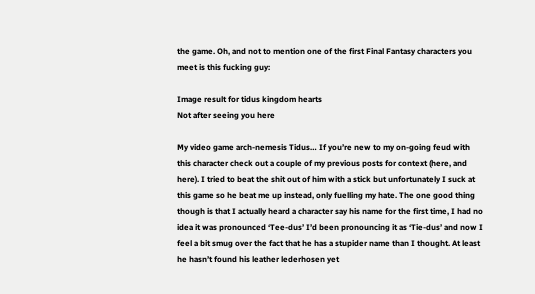the game. Oh, and not to mention one of the first Final Fantasy characters you meet is this fucking guy:

Image result for tidus kingdom hearts
Not after seeing you here

My video game arch-nemesis Tidus… If you’re new to my on-going feud with this character check out a couple of my previous posts for context (here, and here). I tried to beat the shit out of him with a stick but unfortunately I suck at this game so he beat me up instead, only fuelling my hate. The one good thing though is that I actually heard a character say his name for the first time, I had no idea it was pronounced ‘Tee-dus’ I’d been pronouncing it as ‘Tie-dus’ and now I feel a bit smug over the fact that he has a stupider name than I thought. At least he hasn’t found his leather lederhosen yet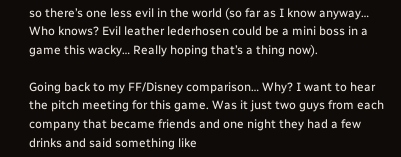so there’s one less evil in the world (so far as I know anyway… Who knows? Evil leather lederhosen could be a mini boss in a game this wacky… Really hoping that’s a thing now).

Going back to my FF/Disney comparison… Why? I want to hear the pitch meeting for this game. Was it just two guys from each company that became friends and one night they had a few drinks and said something like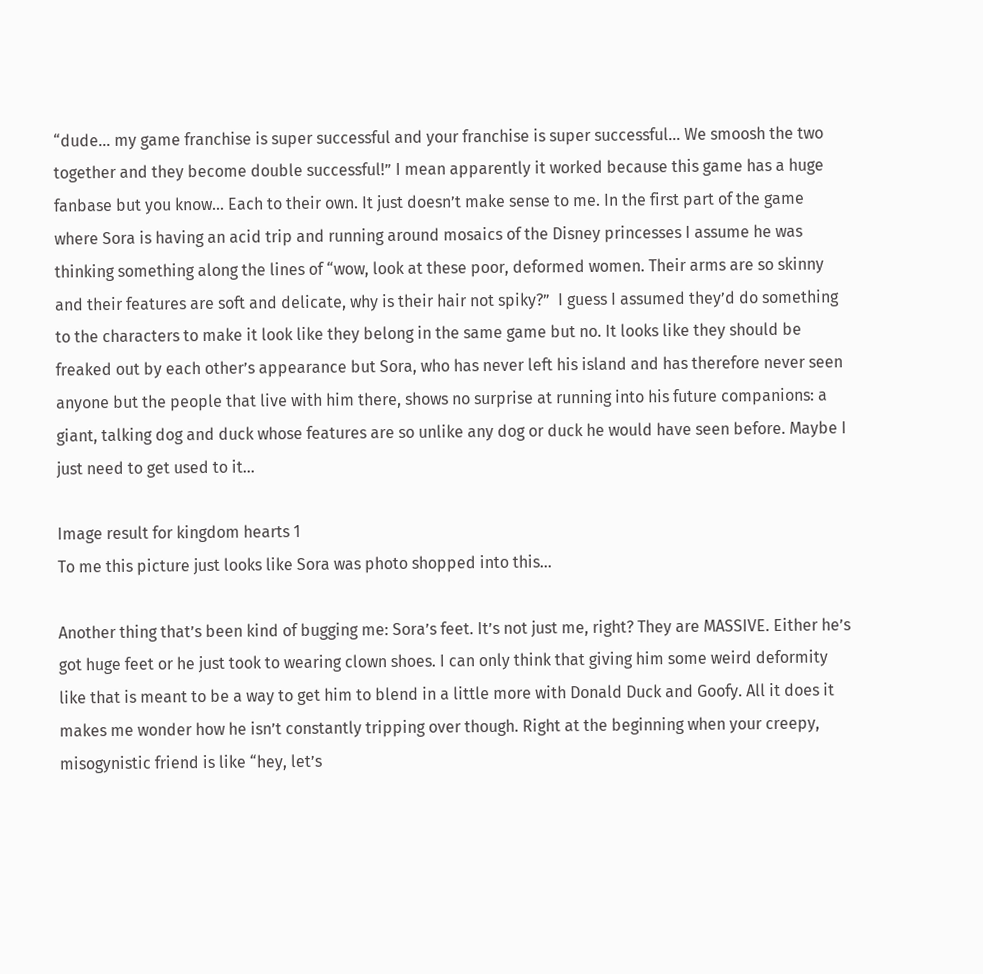“dude… my game franchise is super successful and your franchise is super successful… We smoosh the two together and they become double successful!” I mean apparently it worked because this game has a huge fanbase but you know… Each to their own. It just doesn’t make sense to me. In the first part of the game where Sora is having an acid trip and running around mosaics of the Disney princesses I assume he was thinking something along the lines of “wow, look at these poor, deformed women. Their arms are so skinny and their features are soft and delicate, why is their hair not spiky?”  I guess I assumed they’d do something to the characters to make it look like they belong in the same game but no. It looks like they should be freaked out by each other’s appearance but Sora, who has never left his island and has therefore never seen anyone but the people that live with him there, shows no surprise at running into his future companions: a giant, talking dog and duck whose features are so unlike any dog or duck he would have seen before. Maybe I just need to get used to it…

Image result for kingdom hearts 1
To me this picture just looks like Sora was photo shopped into this…

Another thing that’s been kind of bugging me: Sora’s feet. It’s not just me, right? They are MASSIVE. Either he’s got huge feet or he just took to wearing clown shoes. I can only think that giving him some weird deformity like that is meant to be a way to get him to blend in a little more with Donald Duck and Goofy. All it does it makes me wonder how he isn’t constantly tripping over though. Right at the beginning when your creepy, misogynistic friend is like “hey, let’s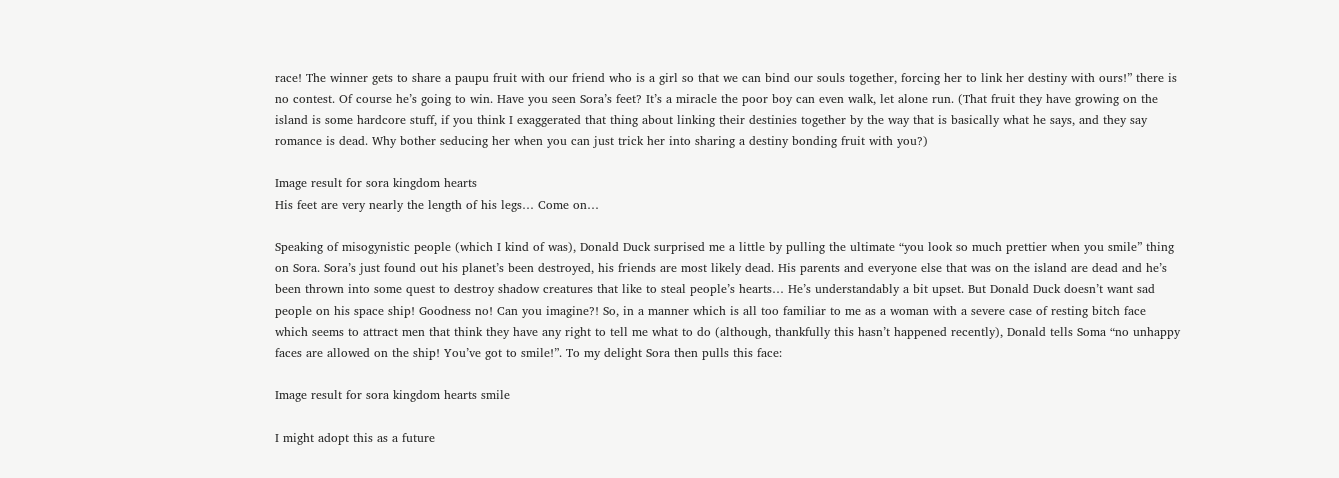race! The winner gets to share a paupu fruit with our friend who is a girl so that we can bind our souls together, forcing her to link her destiny with ours!” there is no contest. Of course he’s going to win. Have you seen Sora’s feet? It’s a miracle the poor boy can even walk, let alone run. (That fruit they have growing on the island is some hardcore stuff, if you think I exaggerated that thing about linking their destinies together by the way that is basically what he says, and they say romance is dead. Why bother seducing her when you can just trick her into sharing a destiny bonding fruit with you?)

Image result for sora kingdom hearts
His feet are very nearly the length of his legs… Come on…

Speaking of misogynistic people (which I kind of was), Donald Duck surprised me a little by pulling the ultimate “you look so much prettier when you smile” thing on Sora. Sora’s just found out his planet’s been destroyed, his friends are most likely dead. His parents and everyone else that was on the island are dead and he’s been thrown into some quest to destroy shadow creatures that like to steal people’s hearts… He’s understandably a bit upset. But Donald Duck doesn’t want sad people on his space ship! Goodness no! Can you imagine?! So, in a manner which is all too familiar to me as a woman with a severe case of resting bitch face which seems to attract men that think they have any right to tell me what to do (although, thankfully this hasn’t happened recently), Donald tells Soma “no unhappy faces are allowed on the ship! You’ve got to smile!”. To my delight Sora then pulls this face:

Image result for sora kingdom hearts smile

I might adopt this as a future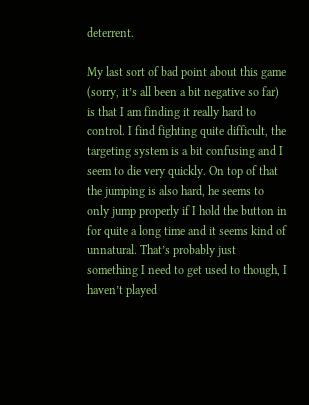deterrent.

My last sort of bad point about this game (sorry, it’s all been a bit negative so far) is that I am finding it really hard to control. I find fighting quite difficult, the targeting system is a bit confusing and I seem to die very quickly. On top of that the jumping is also hard, he seems to only jump properly if I hold the button in for quite a long time and it seems kind of unnatural. That’s probably just something I need to get used to though, I haven’t played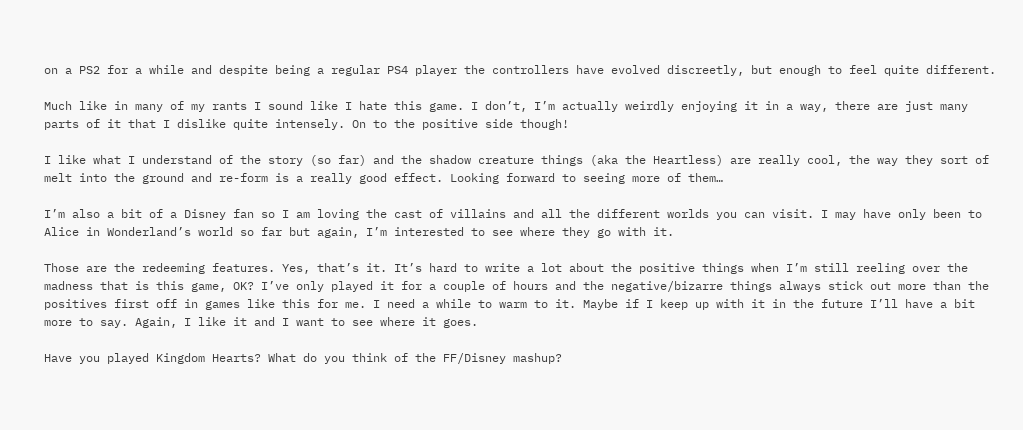on a PS2 for a while and despite being a regular PS4 player the controllers have evolved discreetly, but enough to feel quite different.

Much like in many of my rants I sound like I hate this game. I don’t, I’m actually weirdly enjoying it in a way, there are just many parts of it that I dislike quite intensely. On to the positive side though!

I like what I understand of the story (so far) and the shadow creature things (aka the Heartless) are really cool, the way they sort of melt into the ground and re-form is a really good effect. Looking forward to seeing more of them…

I’m also a bit of a Disney fan so I am loving the cast of villains and all the different worlds you can visit. I may have only been to Alice in Wonderland’s world so far but again, I’m interested to see where they go with it.

Those are the redeeming features. Yes, that’s it. It’s hard to write a lot about the positive things when I’m still reeling over the madness that is this game, OK? I’ve only played it for a couple of hours and the negative/bizarre things always stick out more than the positives first off in games like this for me. I need a while to warm to it. Maybe if I keep up with it in the future I’ll have a bit more to say. Again, I like it and I want to see where it goes.

Have you played Kingdom Hearts? What do you think of the FF/Disney mashup?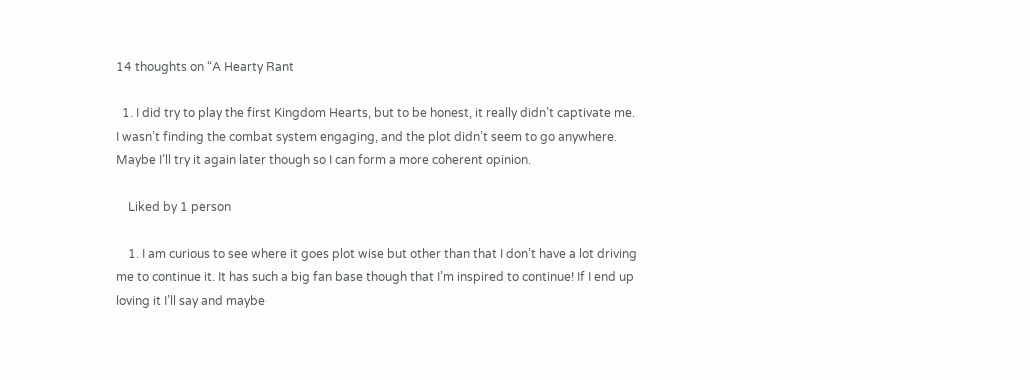14 thoughts on “A Hearty Rant

  1. I did try to play the first Kingdom Hearts, but to be honest, it really didn’t captivate me. I wasn’t finding the combat system engaging, and the plot didn’t seem to go anywhere. Maybe I’ll try it again later though so I can form a more coherent opinion.

    Liked by 1 person

    1. I am curious to see where it goes plot wise but other than that I don’t have a lot driving me to continue it. It has such a big fan base though that I’m inspired to continue! If I end up loving it I’ll say and maybe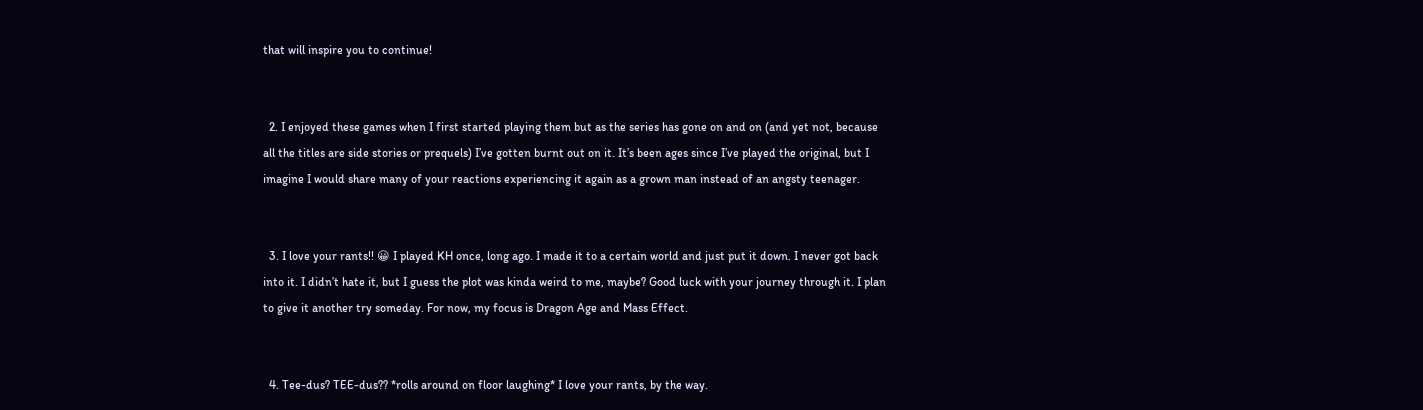that will inspire you to continue!


  2. I enjoyed these games when I first started playing them but as the series has gone on and on (and yet not, because all the titles are side stories or prequels) I’ve gotten burnt out on it. It’s been ages since I’ve played the original, but I imagine I would share many of your reactions experiencing it again as a grown man instead of an angsty teenager.


  3. I love your rants!! 😀 I played KH once, long ago. I made it to a certain world and just put it down. I never got back into it. I didn’t hate it, but I guess the plot was kinda weird to me, maybe? Good luck with your journey through it. I plan to give it another try someday. For now, my focus is Dragon Age and Mass Effect.


  4. Tee-dus? TEE-dus?? *rolls around on floor laughing* I love your rants, by the way.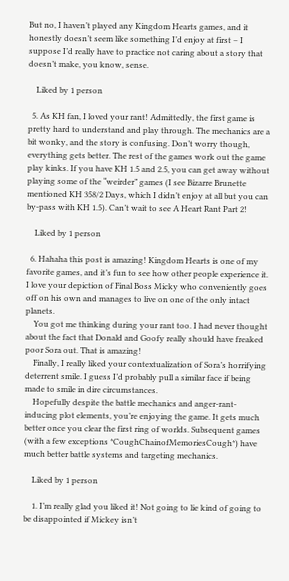But no, I haven’t played any Kingdom Hearts games, and it honestly doesn’t seem like something I’d enjoy at first – I suppose I’d really have to practice not caring about a story that doesn’t make, you know, sense.

    Liked by 1 person

  5. As KH fan, I loved your rant! Admittedly, the first game is pretty hard to understand and play through. The mechanics are a bit wonky, and the story is confusing. Don’t worry though, everything gets better. The rest of the games work out the game play kinks. If you have KH 1.5 and 2.5, you can get away without playing some of the “weirder” games (I see Bizarre Brunette mentioned KH 358/2 Days, which I didn’t enjoy at all but you can by-pass with KH 1.5). Can’t wait to see A Heart Rant Part 2!

    Liked by 1 person

  6. Hahaha this post is amazing! Kingdom Hearts is one of my favorite games, and it’s fun to see how other people experience it. I love your depiction of Final Boss Micky who conveniently goes off on his own and manages to live on one of the only intact planets.
    You got me thinking during your rant too. I had never thought about the fact that Donald and Goofy really should have freaked poor Sora out. That is amazing!
    Finally, I really liked your contextualization of Sora’s horrifying deterrent smile. I guess I’d probably pull a similar face if being made to smile in dire circumstances.
    Hopefully despite the battle mechanics and anger-rant-inducing plot elements, you’re enjoying the game. It gets much better once you clear the first ring of worlds. Subsequent games (with a few exceptions *CoughChainofMemoriesCough*) have much better battle systems and targeting mechanics.

    Liked by 1 person

    1. I’m really glad you liked it! Not going to lie kind of going to be disappointed if Mickey isn’t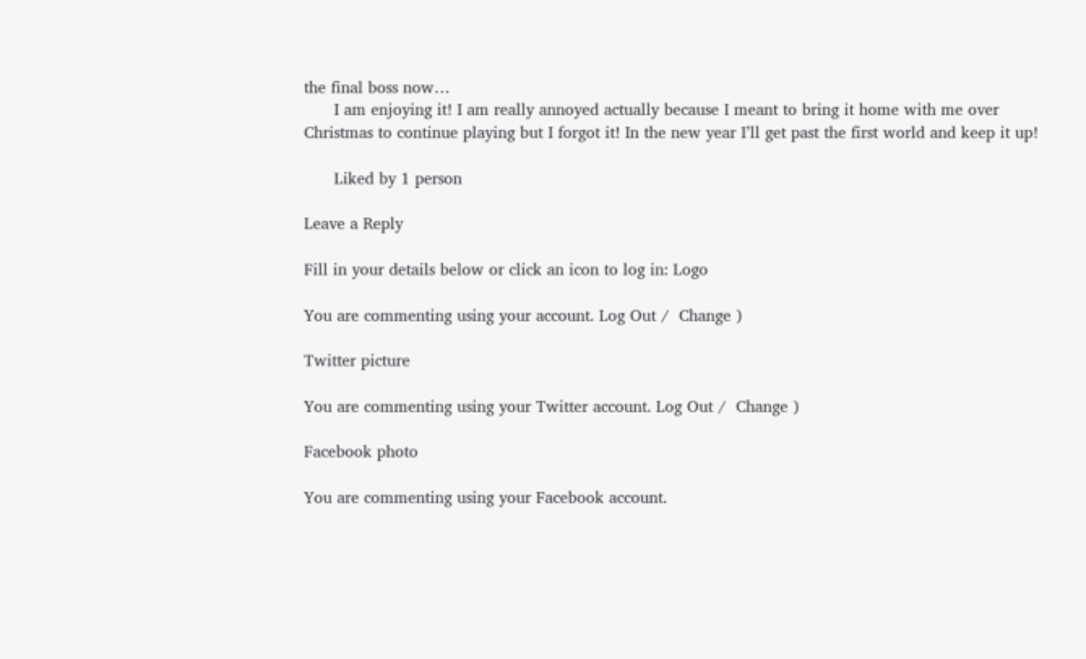the final boss now…
      I am enjoying it! I am really annoyed actually because I meant to bring it home with me over Christmas to continue playing but I forgot it! In the new year I’ll get past the first world and keep it up!

      Liked by 1 person

Leave a Reply

Fill in your details below or click an icon to log in: Logo

You are commenting using your account. Log Out /  Change )

Twitter picture

You are commenting using your Twitter account. Log Out /  Change )

Facebook photo

You are commenting using your Facebook account.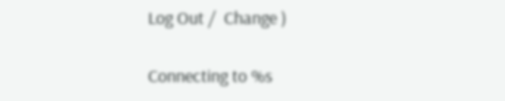Log Out /  Change )

Connecting to %s